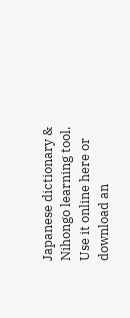Japanese dictionary & Nihongo learning tool. Use it online here or download an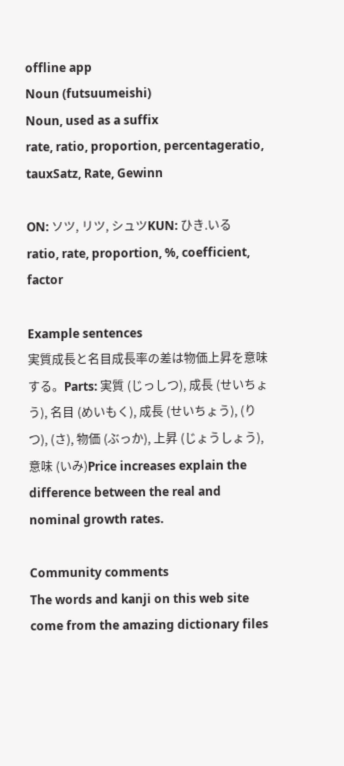offline app
Noun (futsuumeishi)
Noun, used as a suffix
rate, ratio, proportion, percentageratio, tauxSatz, Rate, Gewinn

ON: ソツ, リツ, シュツKUN: ひき.いる
ratio, rate, proportion, %, coefficient, factor

Example sentences
実質成長と名目成長率の差は物価上昇を意味する。Parts: 実質 (じっしつ), 成長 (せいちょう), 名目 (めいもく), 成長 (せいちょう), (りつ), (さ), 物価 (ぶっか), 上昇 (じょうしょう), 意味 (いみ)Price increases explain the difference between the real and nominal growth rates.

Community comments
The words and kanji on this web site come from the amazing dictionary files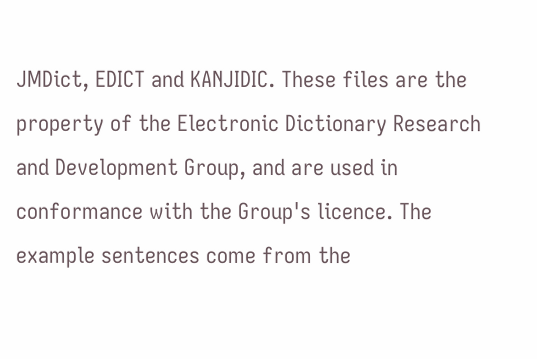JMDict, EDICT and KANJIDIC. These files are the property of the Electronic Dictionary Research and Development Group, and are used in conformance with the Group's licence. The example sentences come from the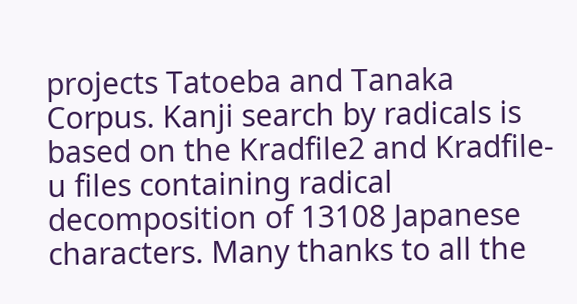projects Tatoeba and Tanaka Corpus. Kanji search by radicals is based on the Kradfile2 and Kradfile-u files containing radical decomposition of 13108 Japanese characters. Many thanks to all the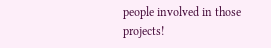people involved in those projects!